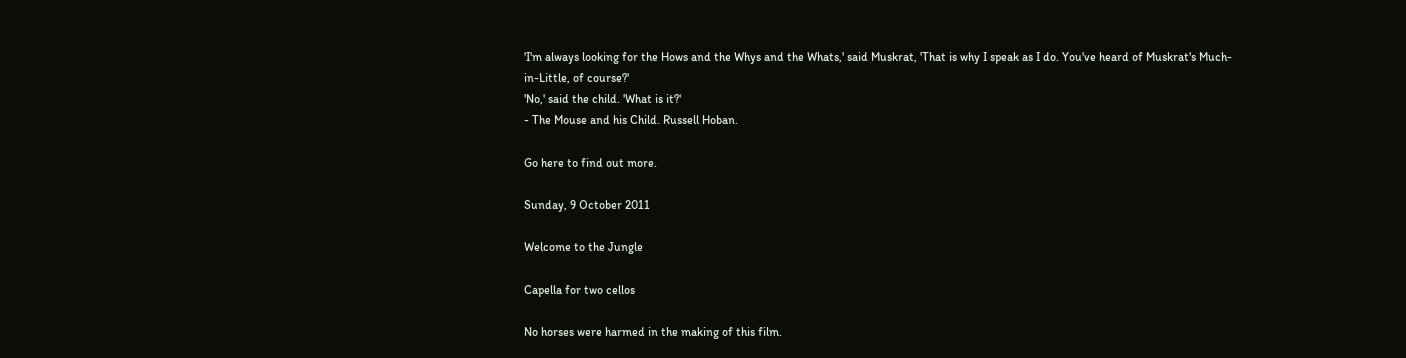'I'm always looking for the Hows and the Whys and the Whats,' said Muskrat, 'That is why I speak as I do. You've heard of Muskrat's Much-in-Little, of course?'
'No,' said the child. 'What is it?'
- The Mouse and his Child. Russell Hoban.

Go here to find out more.

Sunday, 9 October 2011

Welcome to the Jungle

Capella for two cellos

No horses were harmed in the making of this film.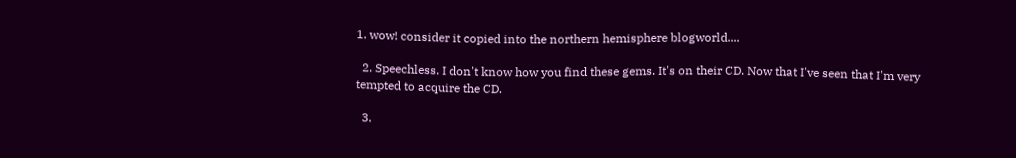1. wow! consider it copied into the northern hemisphere blogworld....

  2. Speechless. I don't know how you find these gems. It's on their CD. Now that I've seen that I'm very tempted to acquire the CD.

  3.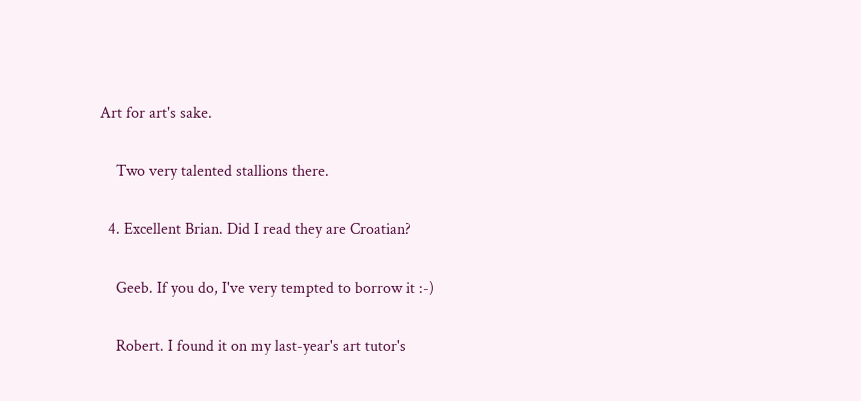Art for art's sake.

    Two very talented stallions there.

  4. Excellent Brian. Did I read they are Croatian?

    Geeb. If you do, I've very tempted to borrow it :-)

    Robert. I found it on my last-year's art tutor's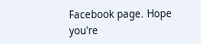Facebook page. Hope you're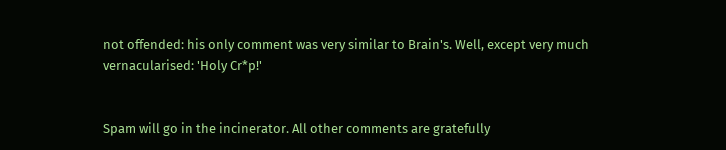not offended: his only comment was very similar to Brain's. Well, except very much vernacularised: 'Holy Cr*p!'


Spam will go in the incinerator. All other comments are gratefully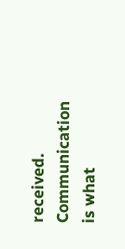received. Communication is what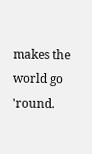makes the world go 'round.